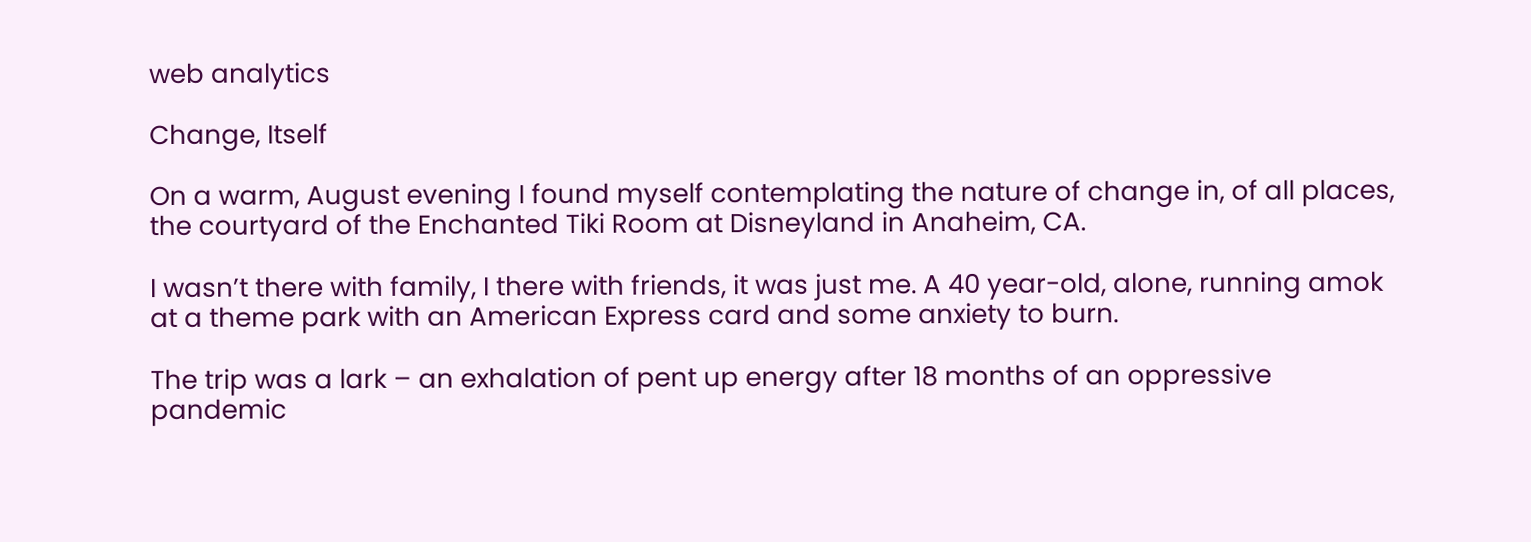web analytics

Change, Itself

On a warm, August evening I found myself contemplating the nature of change in, of all places, the courtyard of the Enchanted Tiki Room at Disneyland in Anaheim, CA.

I wasn’t there with family, I there with friends, it was just me. A 40 year-old, alone, running amok at a theme park with an American Express card and some anxiety to burn.

The trip was a lark – an exhalation of pent up energy after 18 months of an oppressive pandemic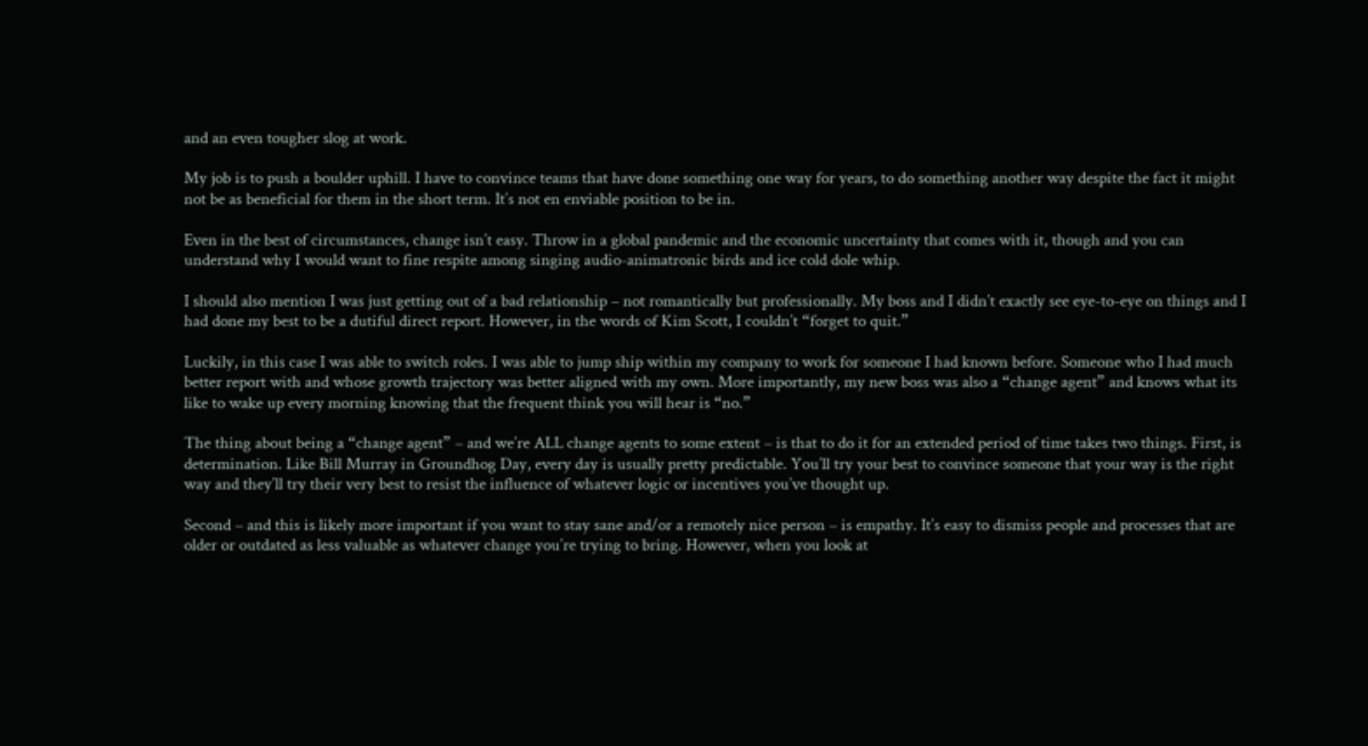and an even tougher slog at work.

My job is to push a boulder uphill. I have to convince teams that have done something one way for years, to do something another way despite the fact it might not be as beneficial for them in the short term. It’s not en enviable position to be in.

Even in the best of circumstances, change isn’t easy. Throw in a global pandemic and the economic uncertainty that comes with it, though and you can understand why I would want to fine respite among singing audio-animatronic birds and ice cold dole whip.

I should also mention I was just getting out of a bad relationship – not romantically but professionally. My boss and I didn’t exactly see eye-to-eye on things and I had done my best to be a dutiful direct report. However, in the words of Kim Scott, I couldn’t “forget to quit.”

Luckily, in this case I was able to switch roles. I was able to jump ship within my company to work for someone I had known before. Someone who I had much better report with and whose growth trajectory was better aligned with my own. More importantly, my new boss was also a “change agent” and knows what its like to wake up every morning knowing that the frequent think you will hear is “no.”

The thing about being a “change agent” – and we’re ALL change agents to some extent – is that to do it for an extended period of time takes two things. First, is determination. Like Bill Murray in Groundhog Day, every day is usually pretty predictable. You’ll try your best to convince someone that your way is the right way and they’ll try their very best to resist the influence of whatever logic or incentives you’ve thought up.

Second – and this is likely more important if you want to stay sane and/or a remotely nice person – is empathy. It’s easy to dismiss people and processes that are older or outdated as less valuable as whatever change you’re trying to bring. However, when you look at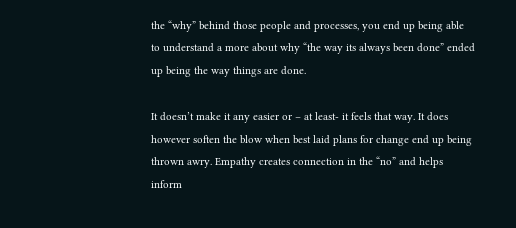the “why” behind those people and processes, you end up being able to understand a more about why “the way its always been done” ended up being the way things are done.

It doesn’t make it any easier or – at least- it feels that way. It does however soften the blow when best laid plans for change end up being thrown awry. Empathy creates connection in the “no” and helps inform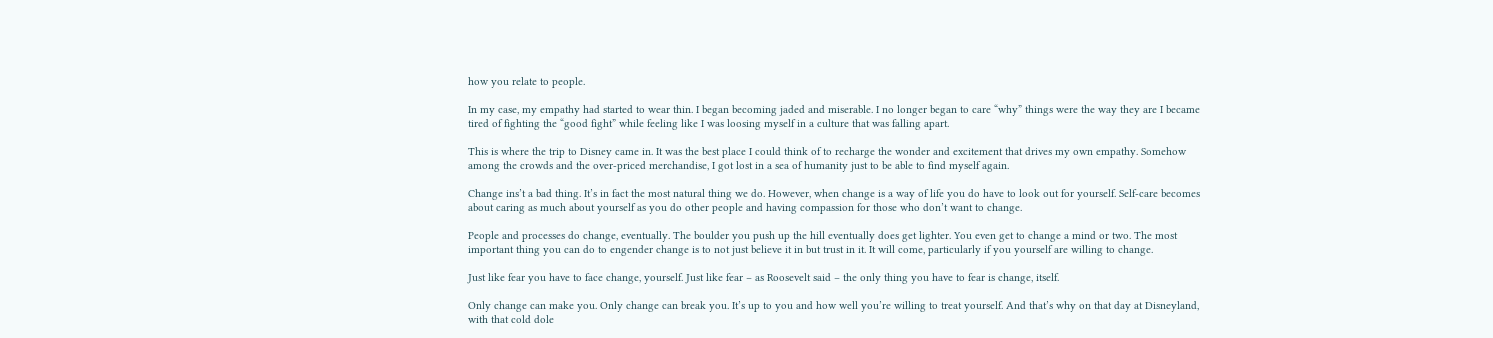how you relate to people.

In my case, my empathy had started to wear thin. I began becoming jaded and miserable. I no longer began to care “why” things were the way they are I became tired of fighting the “good fight” while feeling like I was loosing myself in a culture that was falling apart.

This is where the trip to Disney came in. It was the best place I could think of to recharge the wonder and excitement that drives my own empathy. Somehow among the crowds and the over-priced merchandise, I got lost in a sea of humanity just to be able to find myself again.

Change ins’t a bad thing. It’s in fact the most natural thing we do. However, when change is a way of life you do have to look out for yourself. Self-care becomes about caring as much about yourself as you do other people and having compassion for those who don’t want to change.

People and processes do change, eventually. The boulder you push up the hill eventually does get lighter. You even get to change a mind or two. The most important thing you can do to engender change is to not just believe it in but trust in it. It will come, particularly if you yourself are willing to change.

Just like fear you have to face change, yourself. Just like fear – as Roosevelt said – the only thing you have to fear is change, itself.

Only change can make you. Only change can break you. It’s up to you and how well you’re willing to treat yourself. And that’s why on that day at Disneyland, with that cold dole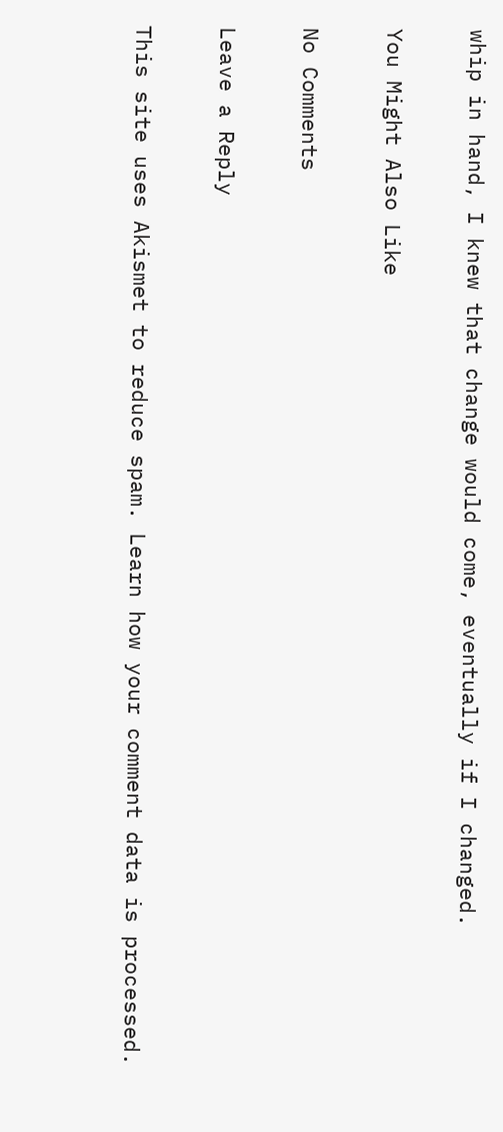whip in hand, I knew that change would come, eventually if I changed.

You Might Also Like

No Comments

Leave a Reply

This site uses Akismet to reduce spam. Learn how your comment data is processed.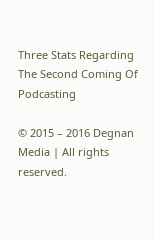Three Stats Regarding The Second Coming Of Podcasting

© 2015 – 2016 Degnan Media | All rights reserved.